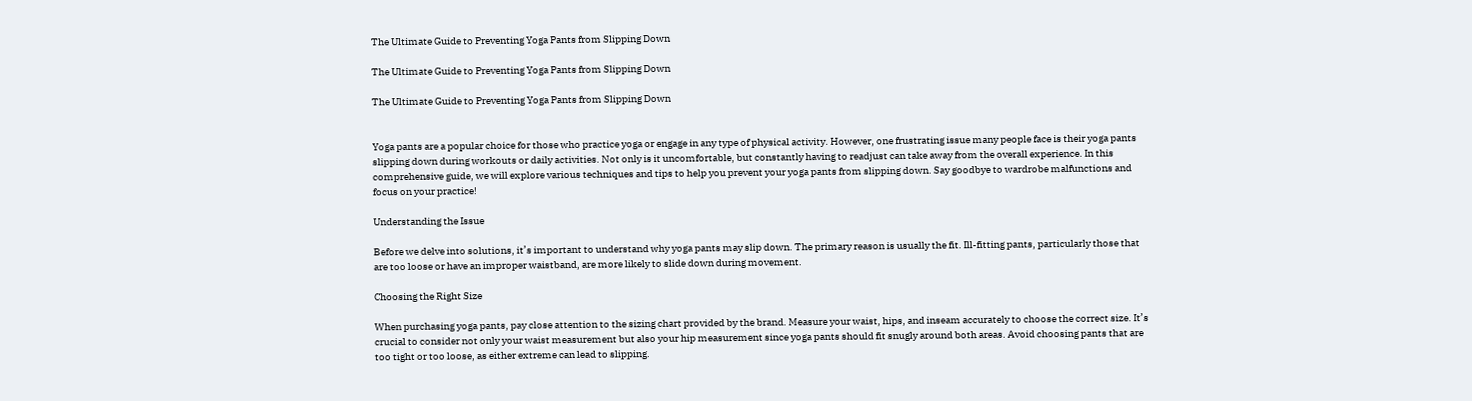The Ultimate Guide to Preventing Yoga Pants from Slipping Down

The Ultimate Guide to Preventing Yoga Pants from Slipping Down

The Ultimate Guide to Preventing Yoga Pants from Slipping Down


Yoga pants are a popular choice for those who practice yoga or engage in any type of physical activity. However, one frustrating issue many people face is their yoga pants slipping down during workouts or daily activities. Not only is it uncomfortable, but constantly having to readjust can take away from the overall experience. In this comprehensive guide, we will explore various techniques and tips to help you prevent your yoga pants from slipping down. Say goodbye to wardrobe malfunctions and focus on your practice!

Understanding the Issue

Before we delve into solutions, it’s important to understand why yoga pants may slip down. The primary reason is usually the fit. Ill-fitting pants, particularly those that are too loose or have an improper waistband, are more likely to slide down during movement.

Choosing the Right Size

When purchasing yoga pants, pay close attention to the sizing chart provided by the brand. Measure your waist, hips, and inseam accurately to choose the correct size. It’s crucial to consider not only your waist measurement but also your hip measurement since yoga pants should fit snugly around both areas. Avoid choosing pants that are too tight or too loose, as either extreme can lead to slipping.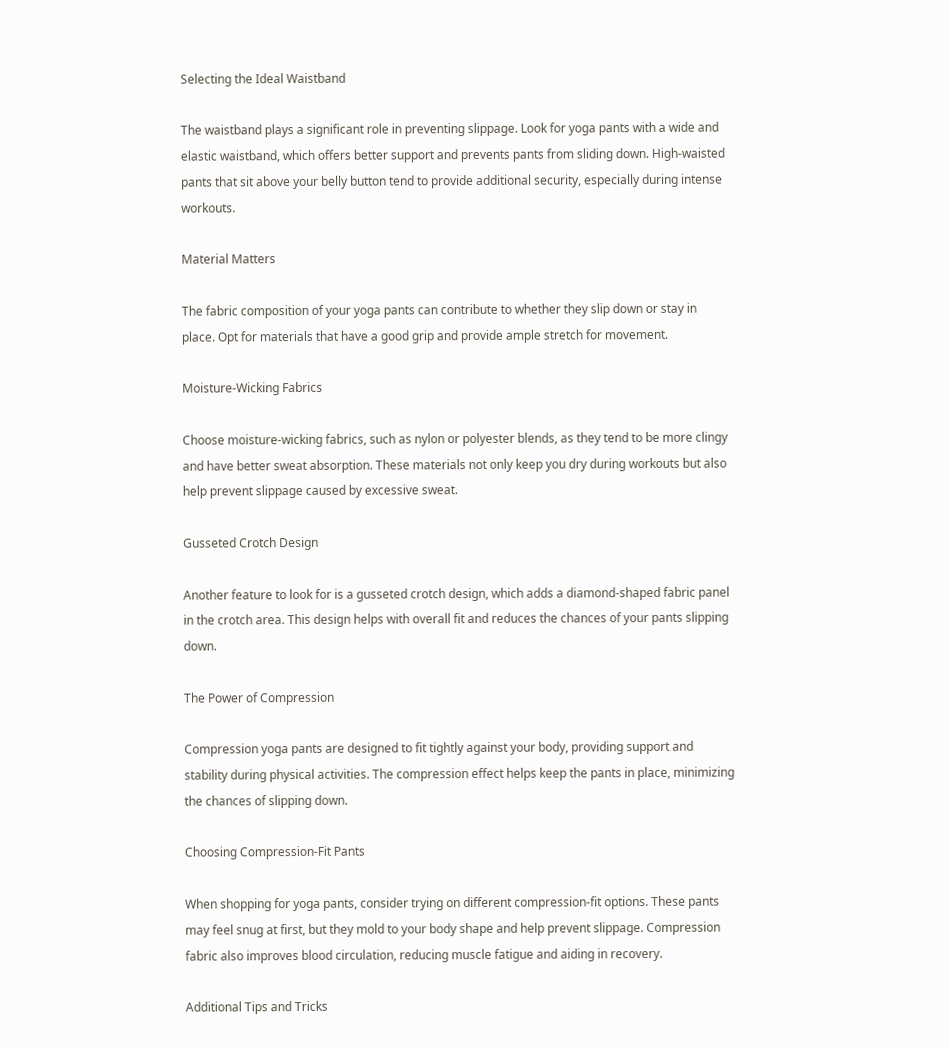Selecting the Ideal Waistband

The waistband plays a significant role in preventing slippage. Look for yoga pants with a wide and elastic waistband, which offers better support and prevents pants from sliding down. High-waisted pants that sit above your belly button tend to provide additional security, especially during intense workouts.

Material Matters

The fabric composition of your yoga pants can contribute to whether they slip down or stay in place. Opt for materials that have a good grip and provide ample stretch for movement.

Moisture-Wicking Fabrics

Choose moisture-wicking fabrics, such as nylon or polyester blends, as they tend to be more clingy and have better sweat absorption. These materials not only keep you dry during workouts but also help prevent slippage caused by excessive sweat.

Gusseted Crotch Design

Another feature to look for is a gusseted crotch design, which adds a diamond-shaped fabric panel in the crotch area. This design helps with overall fit and reduces the chances of your pants slipping down.

The Power of Compression

Compression yoga pants are designed to fit tightly against your body, providing support and stability during physical activities. The compression effect helps keep the pants in place, minimizing the chances of slipping down.

Choosing Compression-Fit Pants

When shopping for yoga pants, consider trying on different compression-fit options. These pants may feel snug at first, but they mold to your body shape and help prevent slippage. Compression fabric also improves blood circulation, reducing muscle fatigue and aiding in recovery.

Additional Tips and Tricks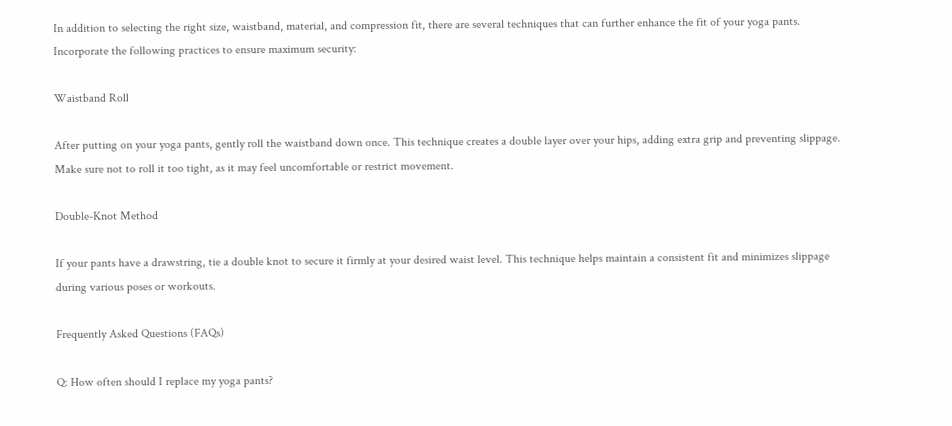In addition to selecting the right size, waistband, material, and compression fit, there are several techniques that can further enhance the fit of your yoga pants. Incorporate the following practices to ensure maximum security:

Waistband Roll

After putting on your yoga pants, gently roll the waistband down once. This technique creates a double layer over your hips, adding extra grip and preventing slippage. Make sure not to roll it too tight, as it may feel uncomfortable or restrict movement.

Double-Knot Method

If your pants have a drawstring, tie a double knot to secure it firmly at your desired waist level. This technique helps maintain a consistent fit and minimizes slippage during various poses or workouts.

Frequently Asked Questions (FAQs)

Q: How often should I replace my yoga pants?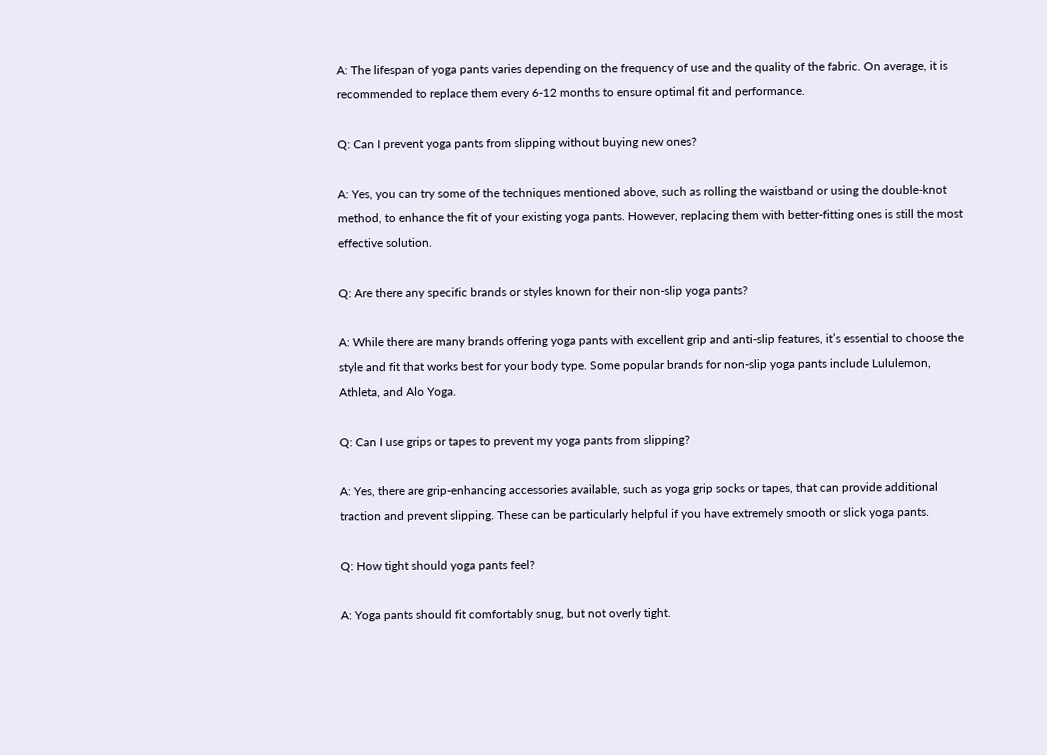A: The lifespan of yoga pants varies depending on the frequency of use and the quality of the fabric. On average, it is recommended to replace them every 6-12 months to ensure optimal fit and performance.

Q: Can I prevent yoga pants from slipping without buying new ones?

A: Yes, you can try some of the techniques mentioned above, such as rolling the waistband or using the double-knot method, to enhance the fit of your existing yoga pants. However, replacing them with better-fitting ones is still the most effective solution.

Q: Are there any specific brands or styles known for their non-slip yoga pants?

A: While there are many brands offering yoga pants with excellent grip and anti-slip features, it’s essential to choose the style and fit that works best for your body type. Some popular brands for non-slip yoga pants include Lululemon, Athleta, and Alo Yoga.

Q: Can I use grips or tapes to prevent my yoga pants from slipping?

A: Yes, there are grip-enhancing accessories available, such as yoga grip socks or tapes, that can provide additional traction and prevent slipping. These can be particularly helpful if you have extremely smooth or slick yoga pants.

Q: How tight should yoga pants feel?

A: Yoga pants should fit comfortably snug, but not overly tight.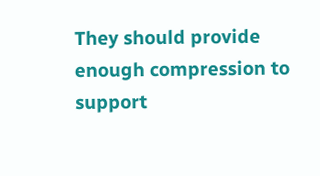They should provide enough compression to support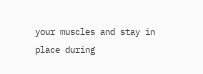your muscles and stay in place during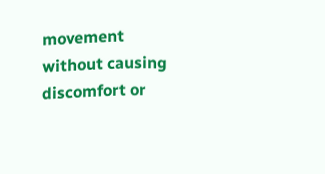movement without causing discomfort or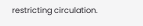restricting circulation.